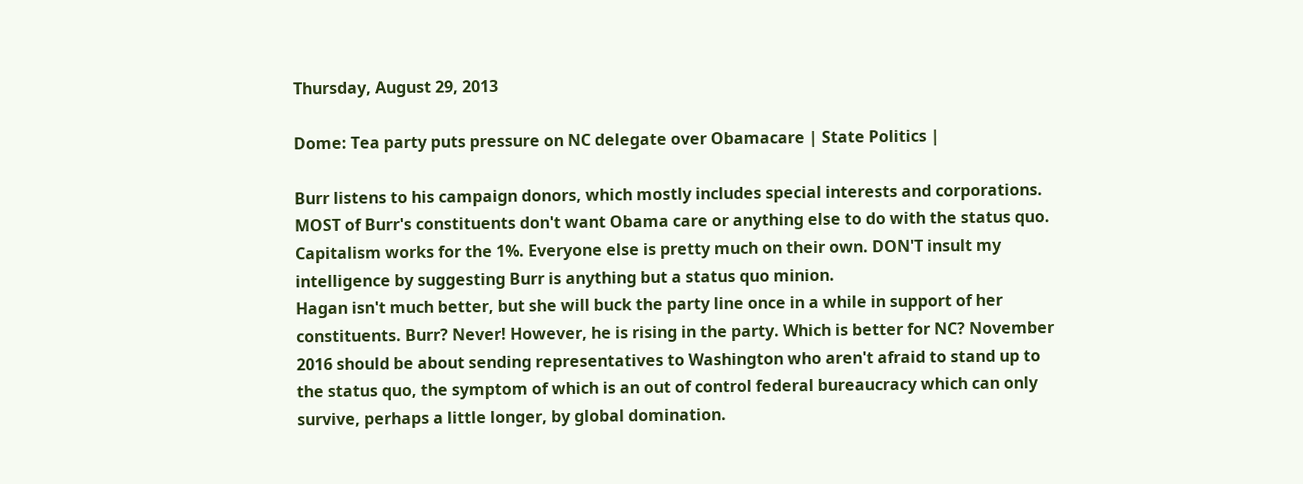Thursday, August 29, 2013

Dome: Tea party puts pressure on NC delegate over Obamacare | State Politics |

Burr listens to his campaign donors, which mostly includes special interests and corporations. MOST of Burr's constituents don't want Obama care or anything else to do with the status quo. Capitalism works for the 1%. Everyone else is pretty much on their own. DON'T insult my intelligence by suggesting Burr is anything but a status quo minion.
Hagan isn't much better, but she will buck the party line once in a while in support of her constituents. Burr? Never! However, he is rising in the party. Which is better for NC? November 2016 should be about sending representatives to Washington who aren't afraid to stand up to the status quo, the symptom of which is an out of control federal bureaucracy which can only survive, perhaps a little longer, by global domination.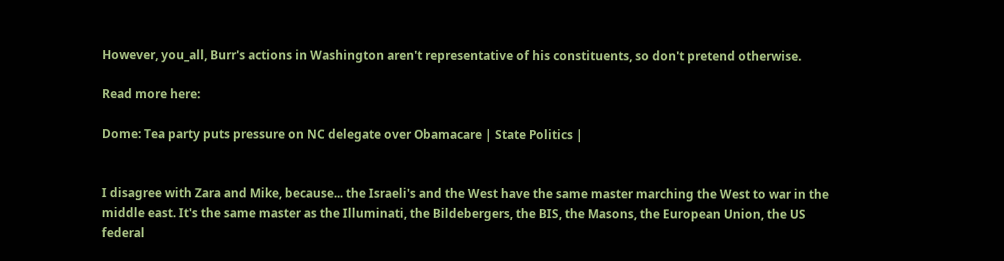However, you_all, Burr's actions in Washington aren't representative of his constituents, so don't pretend otherwise.

Read more here:

Dome: Tea party puts pressure on NC delegate over Obamacare | State Politics |


I disagree with Zara and Mike, because... the Israeli's and the West have the same master marching the West to war in the middle east. It's the same master as the Illuminati, the Bildebergers, the BIS, the Masons, the European Union, the US federal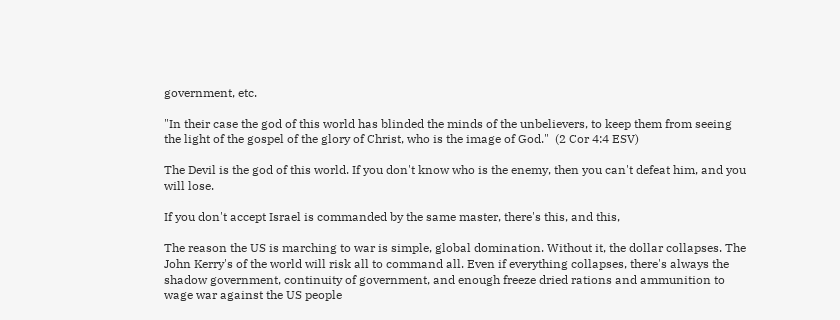government, etc.

"In their case the god of this world has blinded the minds of the unbelievers, to keep them from seeing the light of the gospel of the glory of Christ, who is the image of God."  (2 Cor 4:4 ESV)

The Devil is the god of this world. If you don't know who is the enemy, then you can't defeat him, and you will lose.

If you don't accept Israel is commanded by the same master, there's this, and this,

The reason the US is marching to war is simple, global domination. Without it, the dollar collapses. The John Kerry's of the world will risk all to command all. Even if everything collapses, there's always the shadow government, continuity of government, and enough freeze dried rations and ammunition to wage war against the US people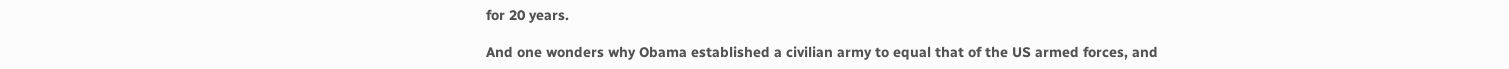for 20 years.

And one wonders why Obama established a civilian army to equal that of the US armed forces, and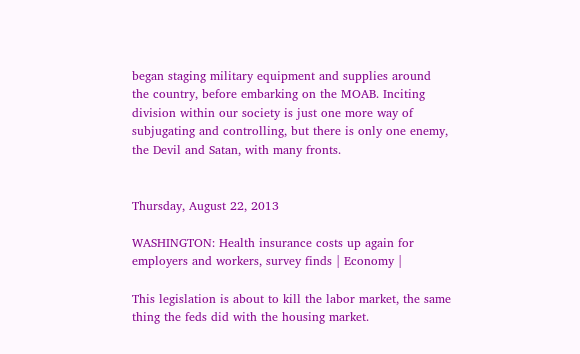began staging military equipment and supplies around the country, before embarking on the MOAB. Inciting division within our society is just one more way of subjugating and controlling, but there is only one enemy, the Devil and Satan, with many fronts.


Thursday, August 22, 2013

WASHINGTON: Health insurance costs up again for employers and workers, survey finds | Economy |

This legislation is about to kill the labor market, the same thing the feds did with the housing market.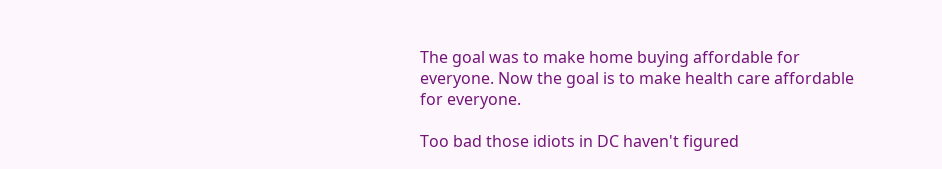The goal was to make home buying affordable for everyone. Now the goal is to make health care affordable for everyone.

Too bad those idiots in DC haven't figured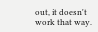out, it doesn't work that way.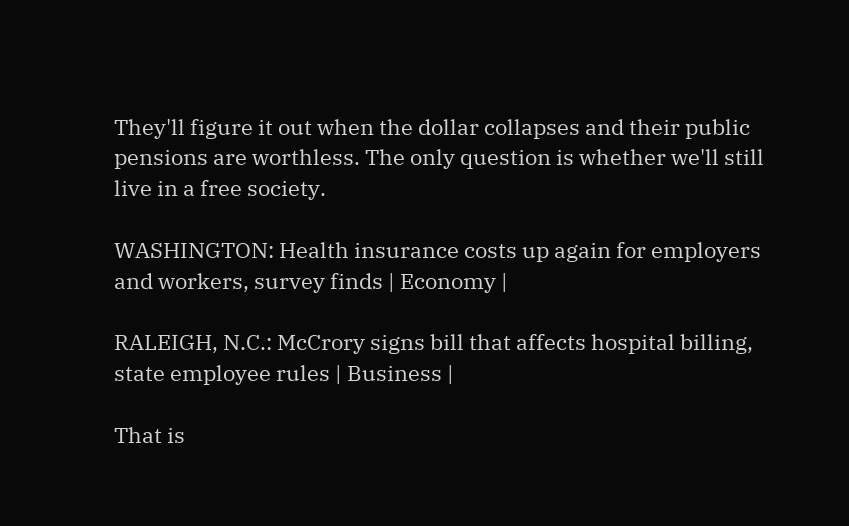They'll figure it out when the dollar collapses and their public pensions are worthless. The only question is whether we'll still live in a free society.

WASHINGTON: Health insurance costs up again for employers and workers, survey finds | Economy |

RALEIGH, N.C.: McCrory signs bill that affects hospital billing, state employee rules | Business |

That is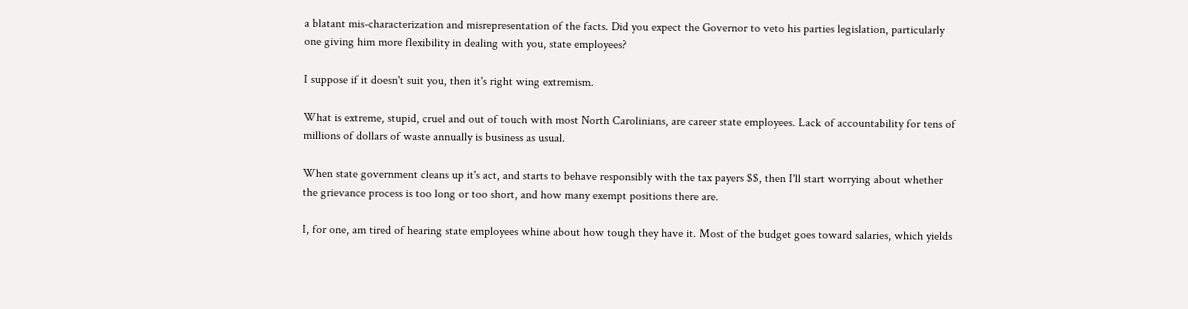a blatant mis-characterization and misrepresentation of the facts. Did you expect the Governor to veto his parties legislation, particularly one giving him more flexibility in dealing with you, state employees?

I suppose if it doesn't suit you, then it's right wing extremism.

What is extreme, stupid, cruel and out of touch with most North Carolinians, are career state employees. Lack of accountability for tens of millions of dollars of waste annually is business as usual.

When state government cleans up it's act, and starts to behave responsibly with the tax payers $$, then I'll start worrying about whether the grievance process is too long or too short, and how many exempt positions there are.

I, for one, am tired of hearing state employees whine about how tough they have it. Most of the budget goes toward salaries, which yields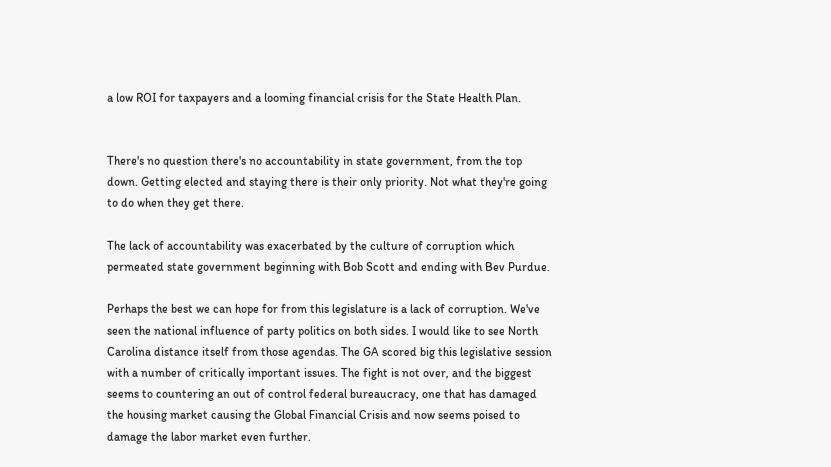a low ROI for taxpayers and a looming financial crisis for the State Health Plan.


There's no question there's no accountability in state government, from the top down. Getting elected and staying there is their only priority. Not what they're going to do when they get there.

The lack of accountability was exacerbated by the culture of corruption which permeated state government beginning with Bob Scott and ending with Bev Purdue.

Perhaps the best we can hope for from this legislature is a lack of corruption. We've seen the national influence of party politics on both sides. I would like to see North Carolina distance itself from those agendas. The GA scored big this legislative session with a number of critically important issues. The fight is not over, and the biggest seems to countering an out of control federal bureaucracy, one that has damaged the housing market causing the Global Financial Crisis and now seems poised to damage the labor market even further.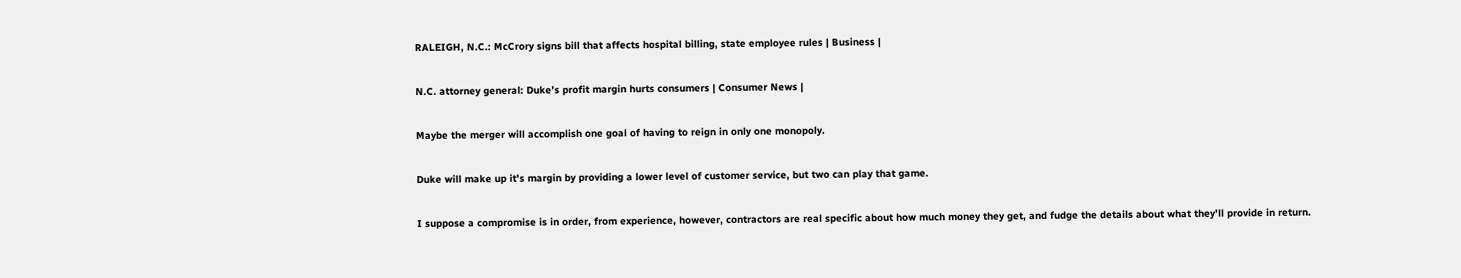RALEIGH, N.C.: McCrory signs bill that affects hospital billing, state employee rules | Business |

N.C. attorney general: Duke’s profit margin hurts consumers | Consumer News |

Maybe the merger will accomplish one goal of having to reign in only one monopoly.

Duke will make up it's margin by providing a lower level of customer service, but two can play that game.

I suppose a compromise is in order, from experience, however, contractors are real specific about how much money they get, and fudge the details about what they'll provide in return.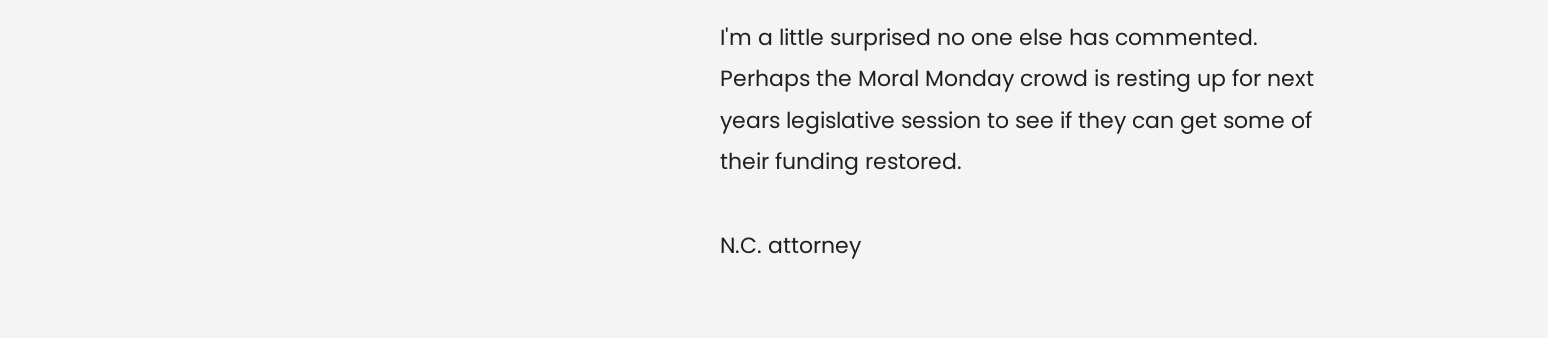I'm a little surprised no one else has commented. Perhaps the Moral Monday crowd is resting up for next years legislative session to see if they can get some of their funding restored.

N.C. attorney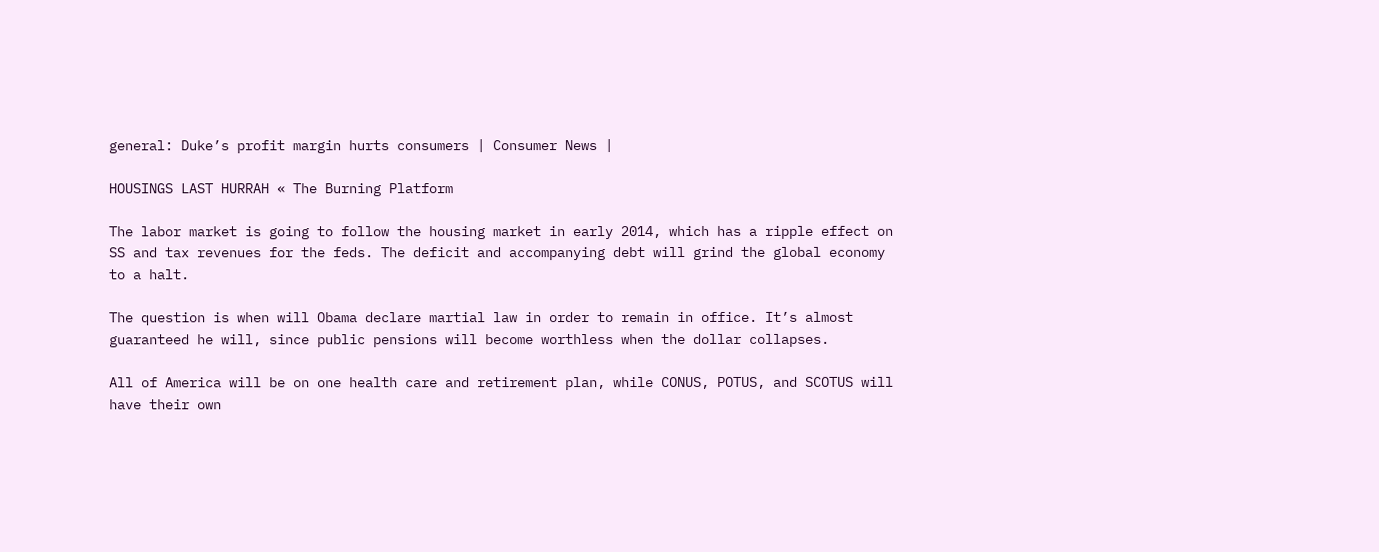general: Duke’s profit margin hurts consumers | Consumer News |

HOUSINGS LAST HURRAH « The Burning Platform

The labor market is going to follow the housing market in early 2014, which has a ripple effect on SS and tax revenues for the feds. The deficit and accompanying debt will grind the global economy to a halt.

The question is when will Obama declare martial law in order to remain in office. It’s almost guaranteed he will, since public pensions will become worthless when the dollar collapses.

All of America will be on one health care and retirement plan, while CONUS, POTUS, and SCOTUS will have their own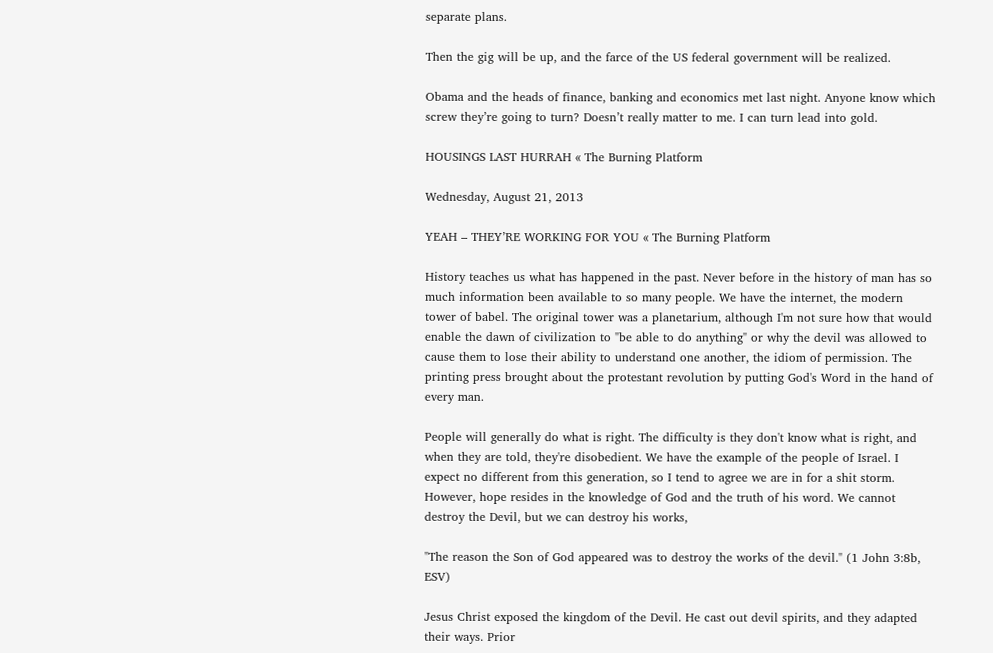separate plans.

Then the gig will be up, and the farce of the US federal government will be realized.

Obama and the heads of finance, banking and economics met last night. Anyone know which screw they’re going to turn? Doesn’t really matter to me. I can turn lead into gold.

HOUSINGS LAST HURRAH « The Burning Platform

Wednesday, August 21, 2013

YEAH – THEY’RE WORKING FOR YOU « The Burning Platform

History teaches us what has happened in the past. Never before in the history of man has so much information been available to so many people. We have the internet, the modern tower of babel. The original tower was a planetarium, although I'm not sure how that would enable the dawn of civilization to "be able to do anything" or why the devil was allowed to cause them to lose their ability to understand one another, the idiom of permission. The printing press brought about the protestant revolution by putting God's Word in the hand of every man.

People will generally do what is right. The difficulty is they don't know what is right, and when they are told, they're disobedient. We have the example of the people of Israel. I expect no different from this generation, so I tend to agree we are in for a shit storm. However, hope resides in the knowledge of God and the truth of his word. We cannot destroy the Devil, but we can destroy his works,

"The reason the Son of God appeared was to destroy the works of the devil." (1 John 3:8b, ESV)

Jesus Christ exposed the kingdom of the Devil. He cast out devil spirits, and they adapted their ways. Prior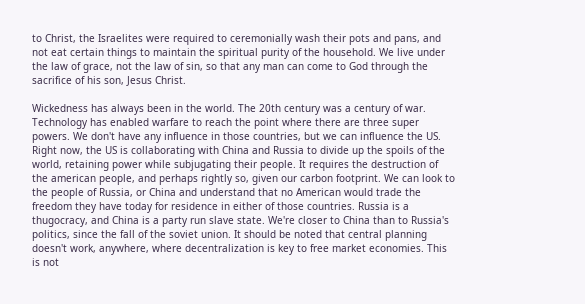to Christ, the Israelites were required to ceremonially wash their pots and pans, and not eat certain things to maintain the spiritual purity of the household. We live under the law of grace, not the law of sin, so that any man can come to God through the sacrifice of his son, Jesus Christ.

Wickedness has always been in the world. The 20th century was a century of war. Technology has enabled warfare to reach the point where there are three super powers. We don't have any influence in those countries, but we can influence the US. Right now, the US is collaborating with China and Russia to divide up the spoils of the world, retaining power while subjugating their people. It requires the destruction of the american people, and perhaps rightly so, given our carbon footprint. We can look to the people of Russia, or China and understand that no American would trade the freedom they have today for residence in either of those countries. Russia is a thugocracy, and China is a party run slave state. We're closer to China than to Russia's politics, since the fall of the soviet union. It should be noted that central planning doesn't work, anywhere, where decentralization is key to free market economies. This is not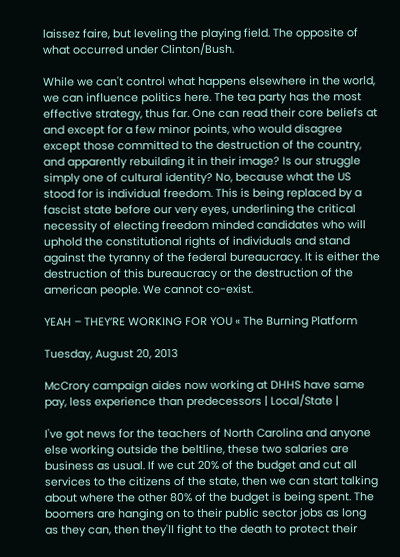laissez faire, but leveling the playing field. The opposite of what occurred under Clinton/Bush.

While we can't control what happens elsewhere in the world, we can influence politics here. The tea party has the most effective strategy, thus far. One can read their core beliefs at and except for a few minor points, who would disagree except those committed to the destruction of the country, and apparently rebuilding it in their image? Is our struggle simply one of cultural identity? No, because what the US stood for is individual freedom. This is being replaced by a fascist state before our very eyes, underlining the critical necessity of electing freedom minded candidates who will uphold the constitutional rights of individuals and stand against the tyranny of the federal bureaucracy. It is either the destruction of this bureaucracy or the destruction of the american people. We cannot co-exist.

YEAH – THEY’RE WORKING FOR YOU « The Burning Platform

Tuesday, August 20, 2013

McCrory campaign aides now working at DHHS have same pay, less experience than predecessors | Local/State |

I've got news for the teachers of North Carolina and anyone else working outside the beltline, these two salaries are business as usual. If we cut 20% of the budget and cut all services to the citizens of the state, then we can start talking about where the other 80% of the budget is being spent. The boomers are hanging on to their public sector jobs as long as they can, then they'll fight to the death to protect their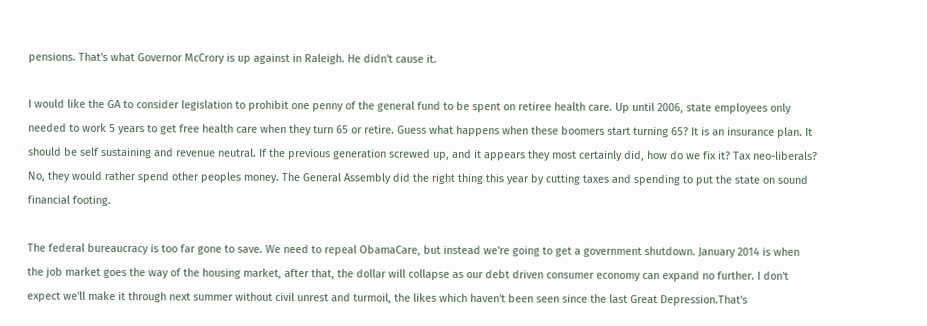pensions. That's what Governor McCrory is up against in Raleigh. He didn't cause it.

I would like the GA to consider legislation to prohibit one penny of the general fund to be spent on retiree health care. Up until 2006, state employees only needed to work 5 years to get free health care when they turn 65 or retire. Guess what happens when these boomers start turning 65? It is an insurance plan. It should be self sustaining and revenue neutral. If the previous generation screwed up, and it appears they most certainly did, how do we fix it? Tax neo-liberals? No, they would rather spend other peoples money. The General Assembly did the right thing this year by cutting taxes and spending to put the state on sound financial footing.

The federal bureaucracy is too far gone to save. We need to repeal ObamaCare, but instead we're going to get a government shutdown. January 2014 is when the job market goes the way of the housing market, after that, the dollar will collapse as our debt driven consumer economy can expand no further. I don't expect we'll make it through next summer without civil unrest and turmoil, the likes which haven't been seen since the last Great Depression.That's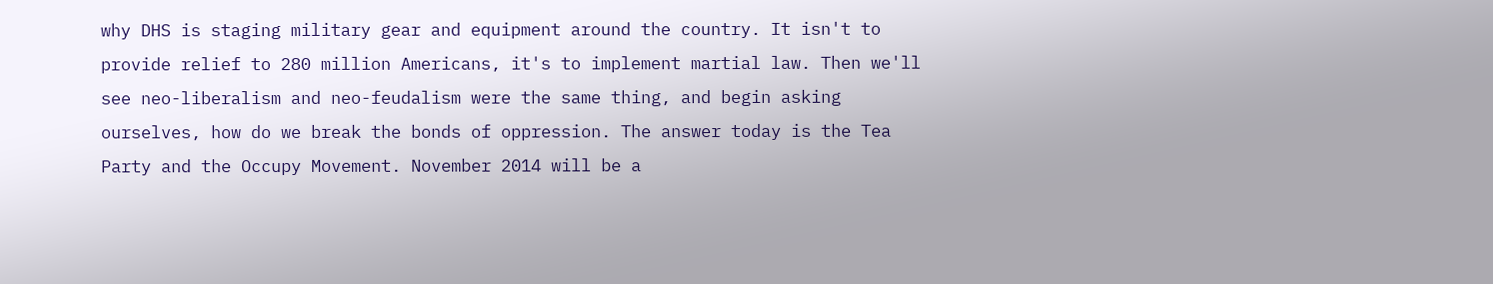why DHS is staging military gear and equipment around the country. It isn't to provide relief to 280 million Americans, it's to implement martial law. Then we'll see neo-liberalism and neo-feudalism were the same thing, and begin asking ourselves, how do we break the bonds of oppression. The answer today is the Tea Party and the Occupy Movement. November 2014 will be a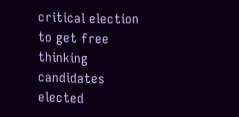critical election to get free thinking candidates elected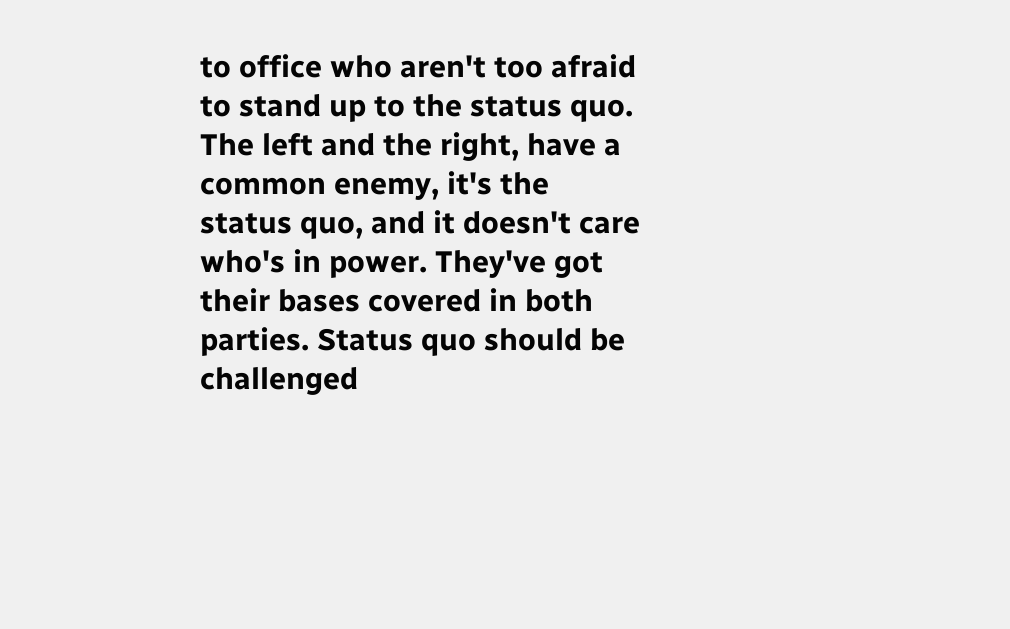to office who aren't too afraid to stand up to the status quo. The left and the right, have a common enemy, it's the status quo, and it doesn't care who's in power. They've got their bases covered in both parties. Status quo should be challenged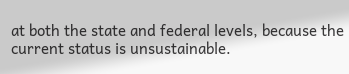at both the state and federal levels, because the current status is unsustainable.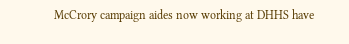McCrory campaign aides now working at DHHS have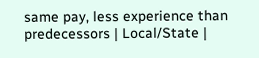same pay, less experience than predecessors | Local/State |